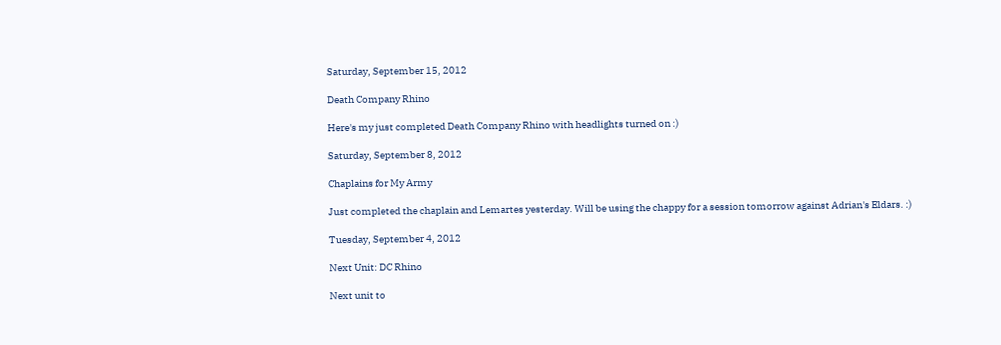Saturday, September 15, 2012

Death Company Rhino

Here's my just completed Death Company Rhino with headlights turned on :)

Saturday, September 8, 2012

Chaplains for My Army

Just completed the chaplain and Lemartes yesterday. Will be using the chappy for a session tomorrow against Adrian's Eldars. :)

Tuesday, September 4, 2012

Next Unit: DC Rhino

Next unit to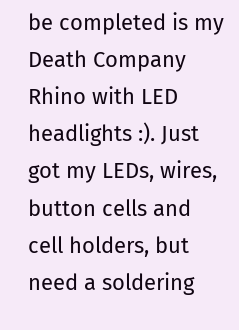be completed is my Death Company Rhino with LED headlights :). Just got my LEDs, wires, button cells and cell holders, but need a soldering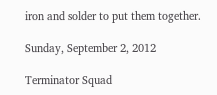iron and solder to put them together.

Sunday, September 2, 2012

Terminator Squad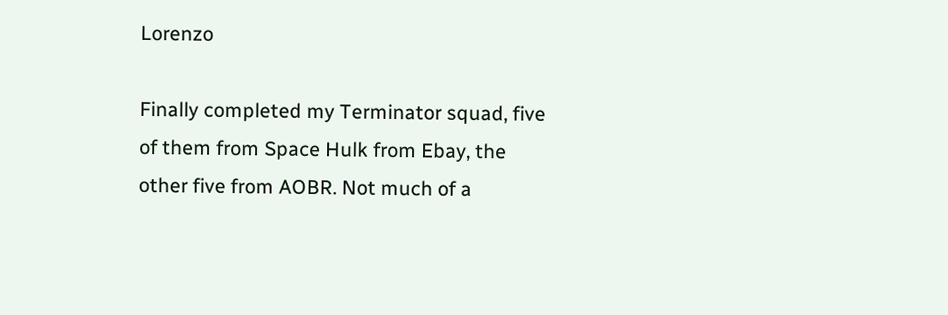Lorenzo

Finally completed my Terminator squad, five of them from Space Hulk from Ebay, the other five from AOBR. Not much of a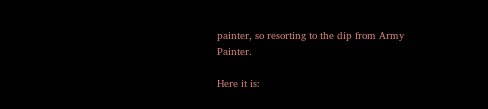painter, so resorting to the dip from Army Painter.

Here it is: